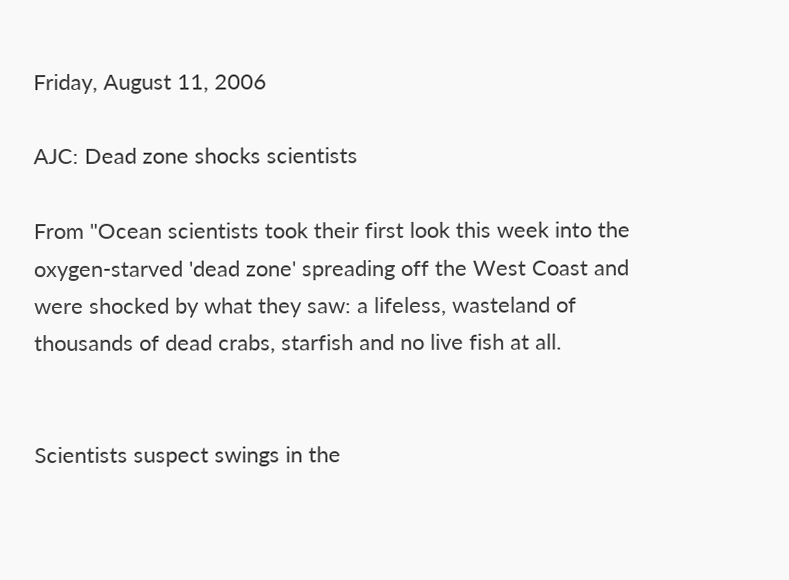Friday, August 11, 2006

AJC: Dead zone shocks scientists

From "Ocean scientists took their first look this week into the oxygen-starved 'dead zone' spreading off the West Coast and were shocked by what they saw: a lifeless, wasteland of thousands of dead crabs, starfish and no live fish at all.


Scientists suspect swings in the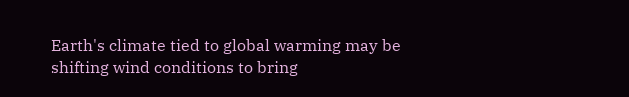Earth's climate tied to global warming may be shifting wind conditions to bring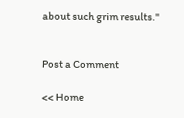about such grim results."


Post a Comment

<< Home